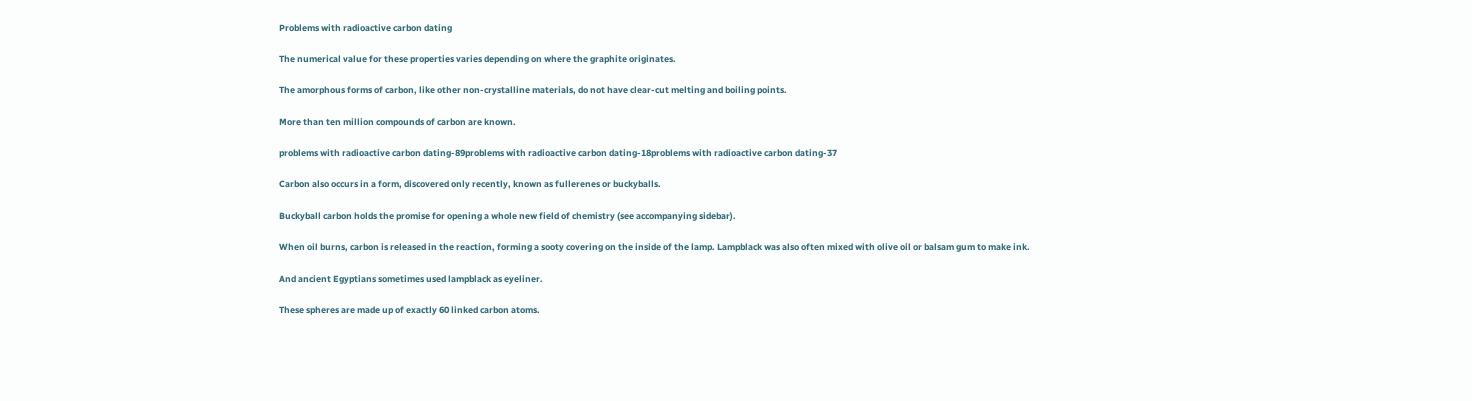Problems with radioactive carbon dating

The numerical value for these properties varies depending on where the graphite originates.

The amorphous forms of carbon, like other non-crystalline materials, do not have clear-cut melting and boiling points.

More than ten million compounds of carbon are known.

problems with radioactive carbon dating-89problems with radioactive carbon dating-18problems with radioactive carbon dating-37

Carbon also occurs in a form, discovered only recently, known as fullerenes or buckyballs.

Buckyball carbon holds the promise for opening a whole new field of chemistry (see accompanying sidebar).

When oil burns, carbon is released in the reaction, forming a sooty covering on the inside of the lamp. Lampblack was also often mixed with olive oil or balsam gum to make ink.

And ancient Egyptians sometimes used lampblack as eyeliner.

These spheres are made up of exactly 60 linked carbon atoms.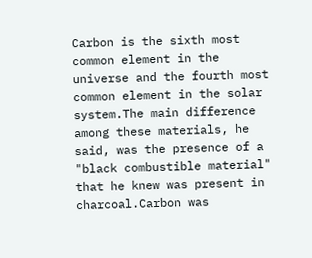Carbon is the sixth most common element in the universe and the fourth most common element in the solar system.The main difference among these materials, he said, was the presence of a "black combustible material" that he knew was present in charcoal.Carbon was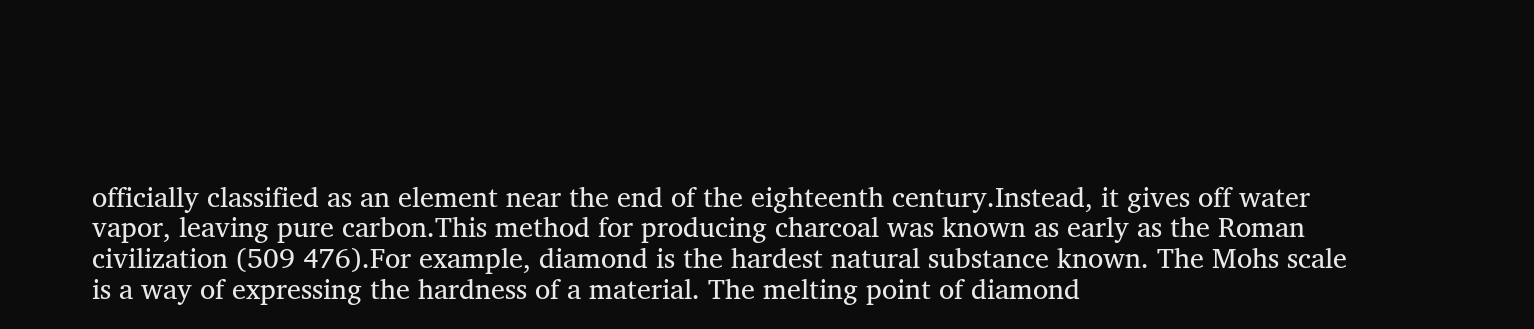officially classified as an element near the end of the eighteenth century.Instead, it gives off water vapor, leaving pure carbon.This method for producing charcoal was known as early as the Roman civilization (509 476).For example, diamond is the hardest natural substance known. The Mohs scale is a way of expressing the hardness of a material. The melting point of diamond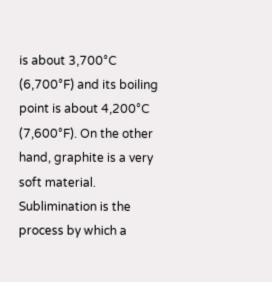is about 3,700°C (6,700°F) and its boiling point is about 4,200°C (7,600°F). On the other hand, graphite is a very soft material. Sublimination is the process by which a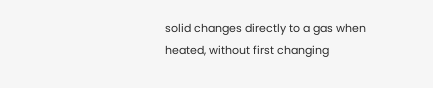solid changes directly to a gas when heated, without first changing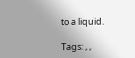to a liquid.

Tags: , ,